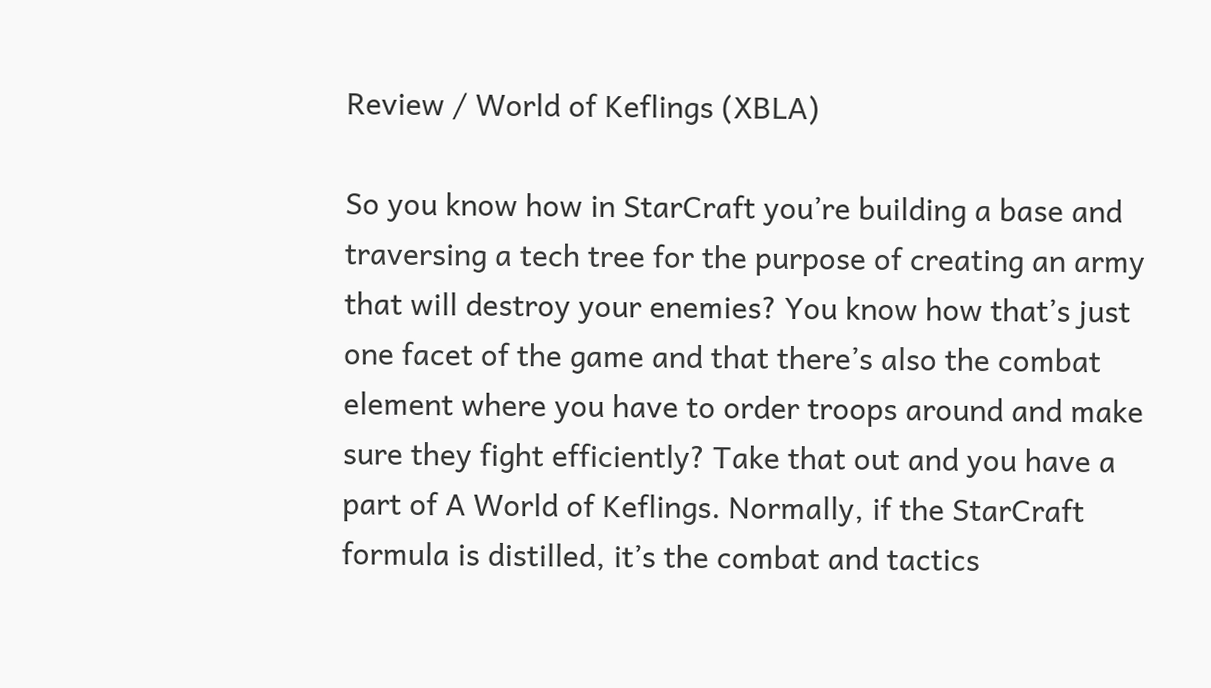Review / World of Keflings (XBLA)

So you know how in StarCraft you’re building a base and traversing a tech tree for the purpose of creating an army that will destroy your enemies? You know how that’s just one facet of the game and that there’s also the combat element where you have to order troops around and make sure they fight efficiently? Take that out and you have a part of A World of Keflings. Normally, if the StarCraft formula is distilled, it’s the combat and tactics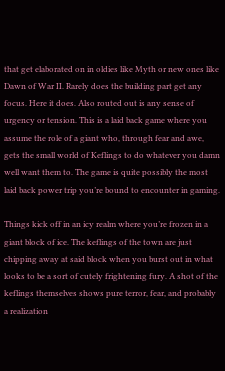that get elaborated on in oldies like Myth or new ones like Dawn of War II. Rarely does the building part get any focus. Here it does. Also routed out is any sense of urgency or tension. This is a laid back game where you assume the role of a giant who, through fear and awe, gets the small world of Keflings to do whatever you damn well want them to. The game is quite possibly the most laid back power trip you’re bound to encounter in gaming.

Things kick off in an icy realm where you’re frozen in a giant block of ice. The keflings of the town are just chipping away at said block when you burst out in what looks to be a sort of cutely frightening fury. A shot of the keflings themselves shows pure terror, fear, and probably a realization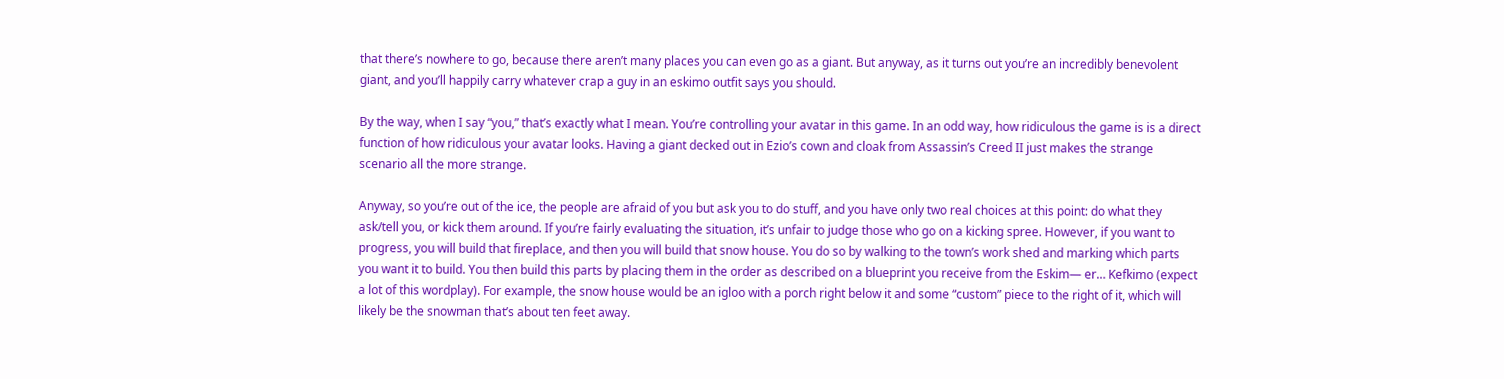that there’s nowhere to go, because there aren’t many places you can even go as a giant. But anyway, as it turns out you’re an incredibly benevolent giant, and you’ll happily carry whatever crap a guy in an eskimo outfit says you should.

By the way, when I say “you,” that’s exactly what I mean. You’re controlling your avatar in this game. In an odd way, how ridiculous the game is is a direct function of how ridiculous your avatar looks. Having a giant decked out in Ezio’s cown and cloak from Assassin’s Creed II just makes the strange scenario all the more strange.

Anyway, so you’re out of the ice, the people are afraid of you but ask you to do stuff, and you have only two real choices at this point: do what they ask/tell you, or kick them around. If you’re fairly evaluating the situation, it’s unfair to judge those who go on a kicking spree. However, if you want to progress, you will build that fireplace, and then you will build that snow house. You do so by walking to the town’s work shed and marking which parts you want it to build. You then build this parts by placing them in the order as described on a blueprint you receive from the Eskim— er… Kefkimo (expect a lot of this wordplay). For example, the snow house would be an igloo with a porch right below it and some “custom” piece to the right of it, which will likely be the snowman that’s about ten feet away.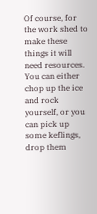Of course, for the work shed to make these things it will need resources. You can either chop up the ice and rock yourself, or you can pick up some keflings, drop them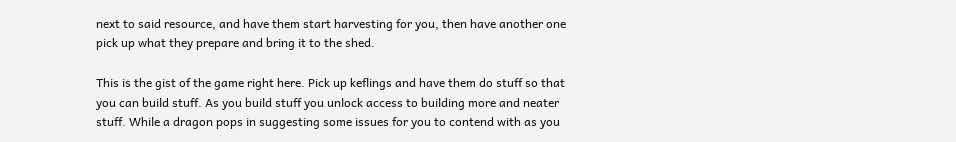next to said resource, and have them start harvesting for you, then have another one pick up what they prepare and bring it to the shed.

This is the gist of the game right here. Pick up keflings and have them do stuff so that you can build stuff. As you build stuff you unlock access to building more and neater stuff. While a dragon pops in suggesting some issues for you to contend with as you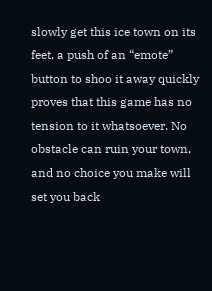slowly get this ice town on its feet, a push of an “emote” button to shoo it away quickly proves that this game has no tension to it whatsoever. No obstacle can ruin your town, and no choice you make will set you back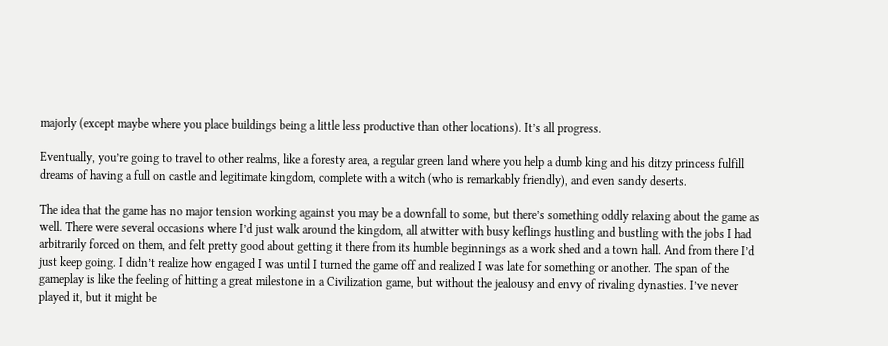majorly (except maybe where you place buildings being a little less productive than other locations). It’s all progress.

Eventually, you’re going to travel to other realms, like a foresty area, a regular green land where you help a dumb king and his ditzy princess fulfill dreams of having a full on castle and legitimate kingdom, complete with a witch (who is remarkably friendly), and even sandy deserts.

The idea that the game has no major tension working against you may be a downfall to some, but there’s something oddly relaxing about the game as well. There were several occasions where I’d just walk around the kingdom, all atwitter with busy keflings hustling and bustling with the jobs I had arbitrarily forced on them, and felt pretty good about getting it there from its humble beginnings as a work shed and a town hall. And from there I’d just keep going. I didn’t realize how engaged I was until I turned the game off and realized I was late for something or another. The span of the gameplay is like the feeling of hitting a great milestone in a Civilization game, but without the jealousy and envy of rivaling dynasties. I’ve never played it, but it might be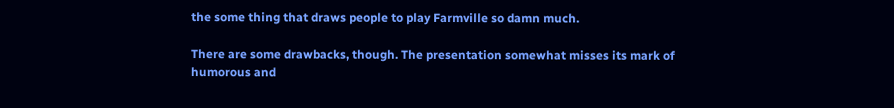the some thing that draws people to play Farmville so damn much.

There are some drawbacks, though. The presentation somewhat misses its mark of humorous and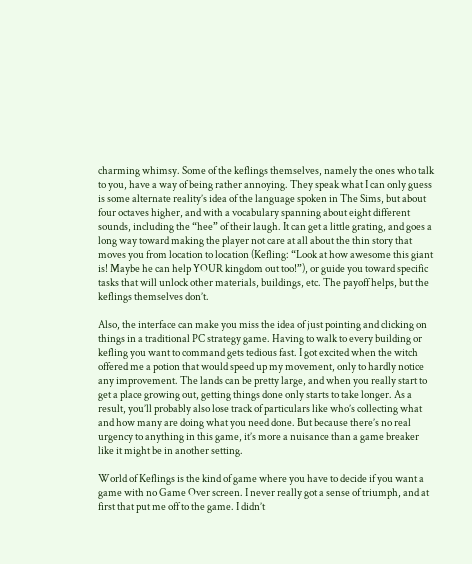charming whimsy. Some of the keflings themselves, namely the ones who talk to you, have a way of being rather annoying. They speak what I can only guess is some alternate reality’s idea of the language spoken in The Sims, but about four octaves higher, and with a vocabulary spanning about eight different sounds, including the “hee” of their laugh. It can get a little grating, and goes a long way toward making the player not care at all about the thin story that moves you from location to location (Kefling: “Look at how awesome this giant is! Maybe he can help YOUR kingdom out too!”), or guide you toward specific tasks that will unlock other materials, buildings, etc. The payoff helps, but the keflings themselves don’t.

Also, the interface can make you miss the idea of just pointing and clicking on things in a traditional PC strategy game. Having to walk to every building or kefling you want to command gets tedious fast. I got excited when the witch offered me a potion that would speed up my movement, only to hardly notice any improvement. The lands can be pretty large, and when you really start to get a place growing out, getting things done only starts to take longer. As a result, you’ll probably also lose track of particulars like who’s collecting what and how many are doing what you need done. But because there’s no real urgency to anything in this game, it’s more a nuisance than a game breaker like it might be in another setting.

World of Keflings is the kind of game where you have to decide if you want a game with no Game Over screen. I never really got a sense of triumph, and at first that put me off to the game. I didn’t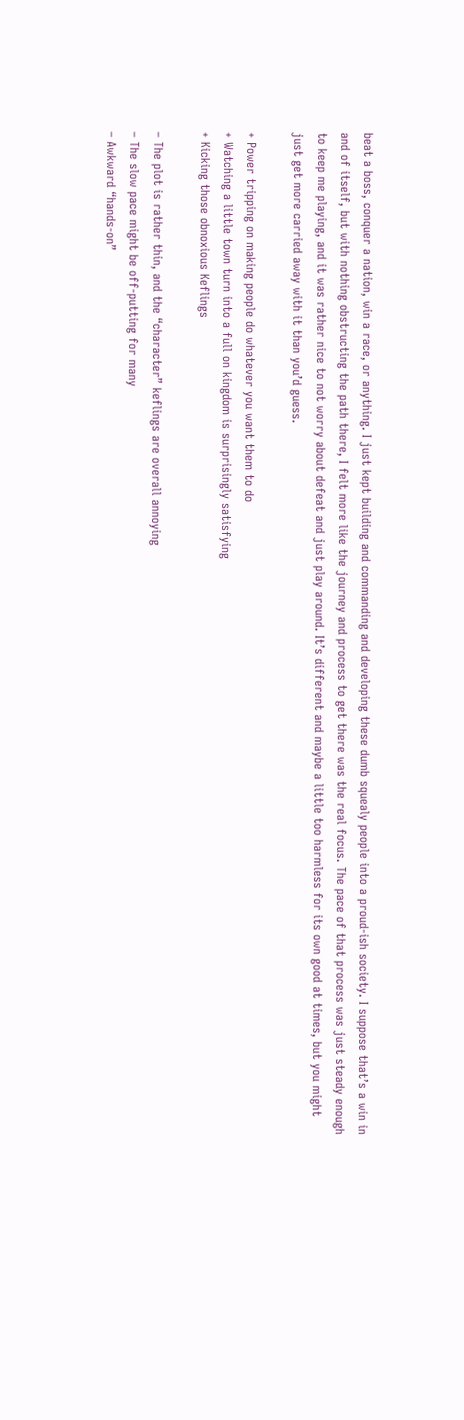beat a boss, conquer a nation, win a race, or anything. I just kept building and commanding and developing these dumb squealy people into a proud-ish society. I suppose that’s a win in and of itself, but with nothing obstructing the path there, I felt more like the journey and process to get there was the real focus. The pace of that process was just steady enough to keep me playing, and it was rather nice to not worry about defeat and just play around. It’s different and maybe a little too harmless for its own good at times, but you might just get more carried away with it than you’d guess.

+ Power tripping on making people do whatever you want them to do
+ Watching a little town turn into a full on kingdom is surprisingly satisfying
+ Kicking those obnoxious Keflings

– The plot is rather thin, and the “character” keflings are overall annoying
– The slow pace might be off-putting for many
– Awkward “hands-on”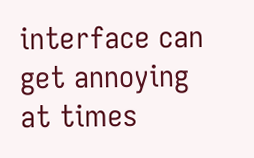interface can get annoying at times